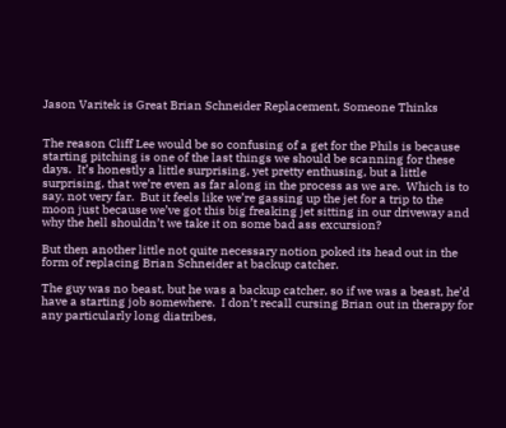Jason Varitek is Great Brian Schneider Replacement, Someone Thinks


The reason Cliff Lee would be so confusing of a get for the Phils is because starting pitching is one of the last things we should be scanning for these days.  It’s honestly a little surprising, yet pretty enthusing, but a little surprising, that we’re even as far along in the process as we are.  Which is to say, not very far.  But it feels like we’re gassing up the jet for a trip to the moon just because we’ve got this big freaking jet sitting in our driveway and why the hell shouldn’t we take it on some bad ass excursion?

But then another little not quite necessary notion poked its head out in the form of replacing Brian Schneider at backup catcher.

The guy was no beast, but he was a backup catcher, so if we was a beast, he’d have a starting job somewhere.  I don’t recall cursing Brian out in therapy for any particularly long diatribes,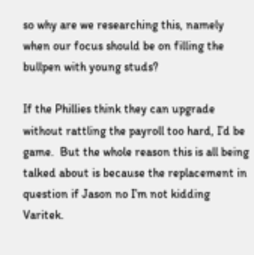so why are we researching this, namely when our focus should be on filling the bullpen with young studs?

If the Phillies think they can upgrade without rattling the payroll too hard, I’d be game.  But the whole reason this is all being talked about is because the replacement in question if Jason no I’m not kidding Varitek.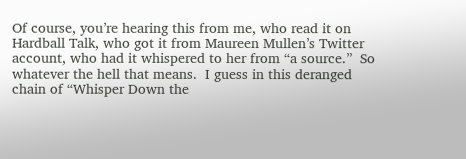Of course, you’re hearing this from me, who read it on Hardball Talk, who got it from Maureen Mullen’s Twitter account, who had it whispered to her from “a source.”  So whatever the hell that means.  I guess in this deranged chain of “Whisper Down the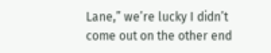Lane,” we’re lucky I didn’t come out on the other end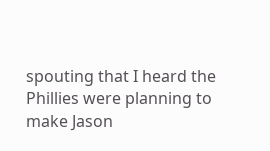spouting that I heard the Phillies were planning to make Jason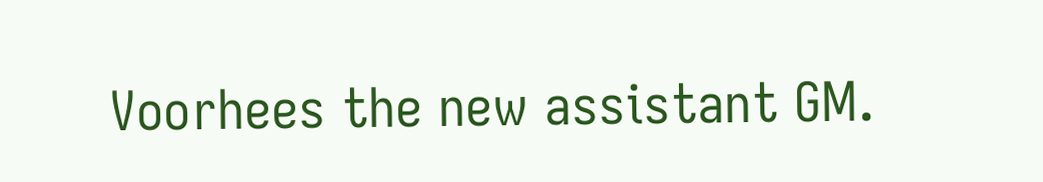Voorhees the new assistant GM.